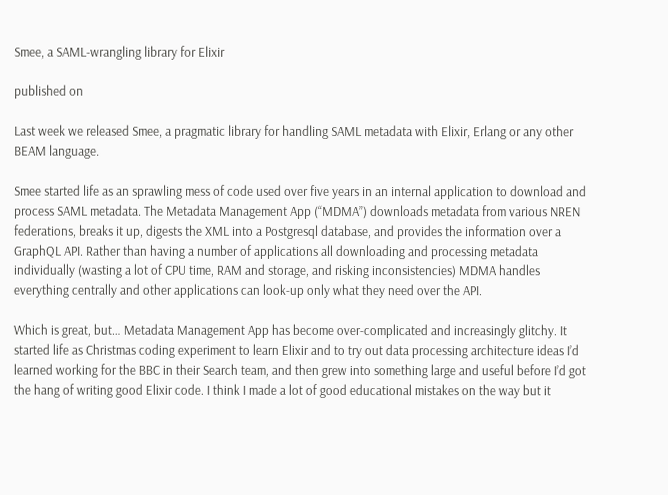Smee, a SAML-wrangling library for Elixir

published on

Last week we released Smee, a pragmatic library for handling SAML metadata with Elixir, Erlang or any other BEAM language.

Smee started life as an sprawling mess of code used over five years in an internal application to download and process SAML metadata. The Metadata Management App (“MDMA”) downloads metadata from various NREN federations, breaks it up, digests the XML into a Postgresql database, and provides the information over a GraphQL API. Rather than having a number of applications all downloading and processing metadata individually (wasting a lot of CPU time, RAM and storage, and risking inconsistencies) MDMA handles everything centrally and other applications can look-up only what they need over the API.

Which is great, but… Metadata Management App has become over-complicated and increasingly glitchy. It started life as Christmas coding experiment to learn Elixir and to try out data processing architecture ideas I’d learned working for the BBC in their Search team, and then grew into something large and useful before I’d got the hang of writing good Elixir code. I think I made a lot of good educational mistakes on the way but it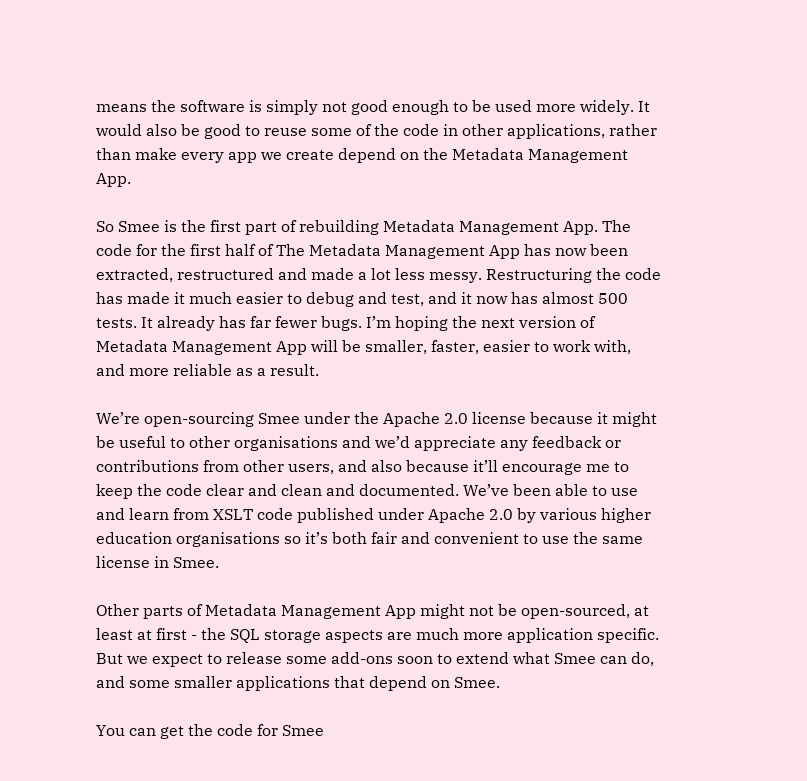means the software is simply not good enough to be used more widely. It would also be good to reuse some of the code in other applications, rather than make every app we create depend on the Metadata Management App.

So Smee is the first part of rebuilding Metadata Management App. The code for the first half of The Metadata Management App has now been extracted, restructured and made a lot less messy. Restructuring the code has made it much easier to debug and test, and it now has almost 500 tests. It already has far fewer bugs. I’m hoping the next version of Metadata Management App will be smaller, faster, easier to work with, and more reliable as a result.

We’re open-sourcing Smee under the Apache 2.0 license because it might be useful to other organisations and we’d appreciate any feedback or contributions from other users, and also because it’ll encourage me to keep the code clear and clean and documented. We’ve been able to use and learn from XSLT code published under Apache 2.0 by various higher education organisations so it’s both fair and convenient to use the same license in Smee.

Other parts of Metadata Management App might not be open-sourced, at least at first - the SQL storage aspects are much more application specific. But we expect to release some add-ons soon to extend what Smee can do, and some smaller applications that depend on Smee.

You can get the code for Smee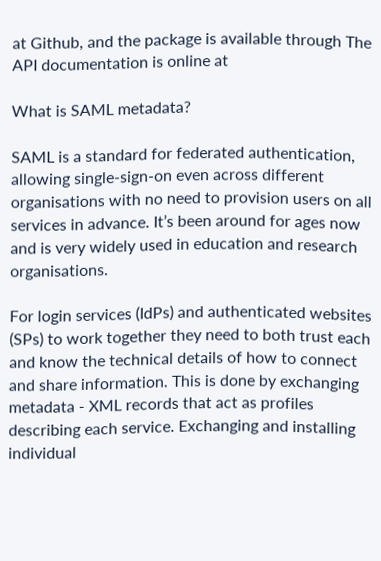at Github, and the package is available through The API documentation is online at

What is SAML metadata?

SAML is a standard for federated authentication, allowing single-sign-on even across different organisations with no need to provision users on all services in advance. It’s been around for ages now and is very widely used in education and research organisations.

For login services (IdPs) and authenticated websites (SPs) to work together they need to both trust each and know the technical details of how to connect and share information. This is done by exchanging metadata - XML records that act as profiles describing each service. Exchanging and installing individual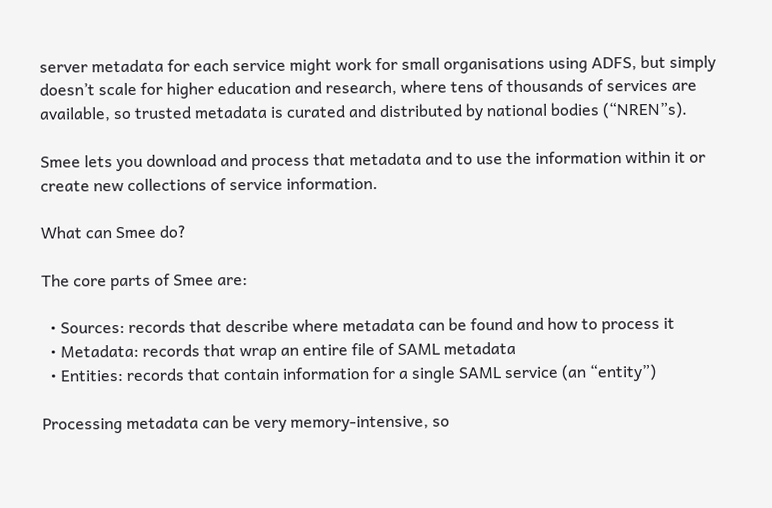server metadata for each service might work for small organisations using ADFS, but simply doesn’t scale for higher education and research, where tens of thousands of services are available, so trusted metadata is curated and distributed by national bodies (“NREN”s).

Smee lets you download and process that metadata and to use the information within it or create new collections of service information.

What can Smee do?

The core parts of Smee are:

  • Sources: records that describe where metadata can be found and how to process it
  • Metadata: records that wrap an entire file of SAML metadata
  • Entities: records that contain information for a single SAML service (an “entity”)

Processing metadata can be very memory-intensive, so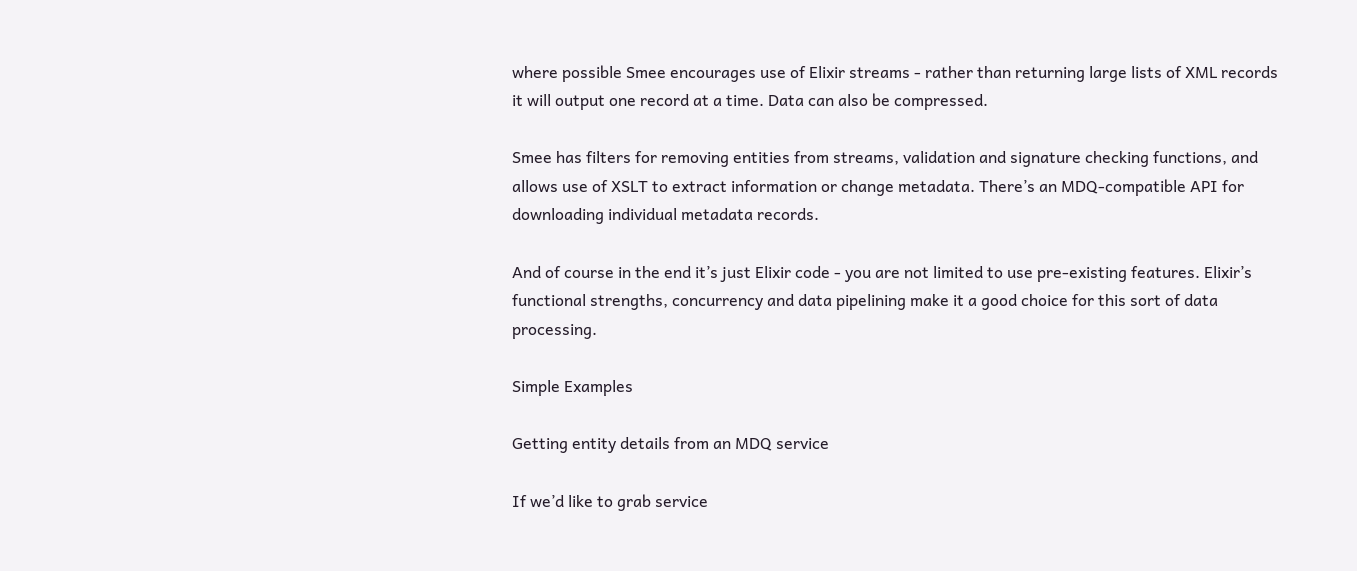where possible Smee encourages use of Elixir streams - rather than returning large lists of XML records it will output one record at a time. Data can also be compressed.

Smee has filters for removing entities from streams, validation and signature checking functions, and allows use of XSLT to extract information or change metadata. There’s an MDQ-compatible API for downloading individual metadata records.

And of course in the end it’s just Elixir code - you are not limited to use pre-existing features. Elixir’s functional strengths, concurrency and data pipelining make it a good choice for this sort of data processing.

Simple Examples

Getting entity details from an MDQ service

If we’d like to grab service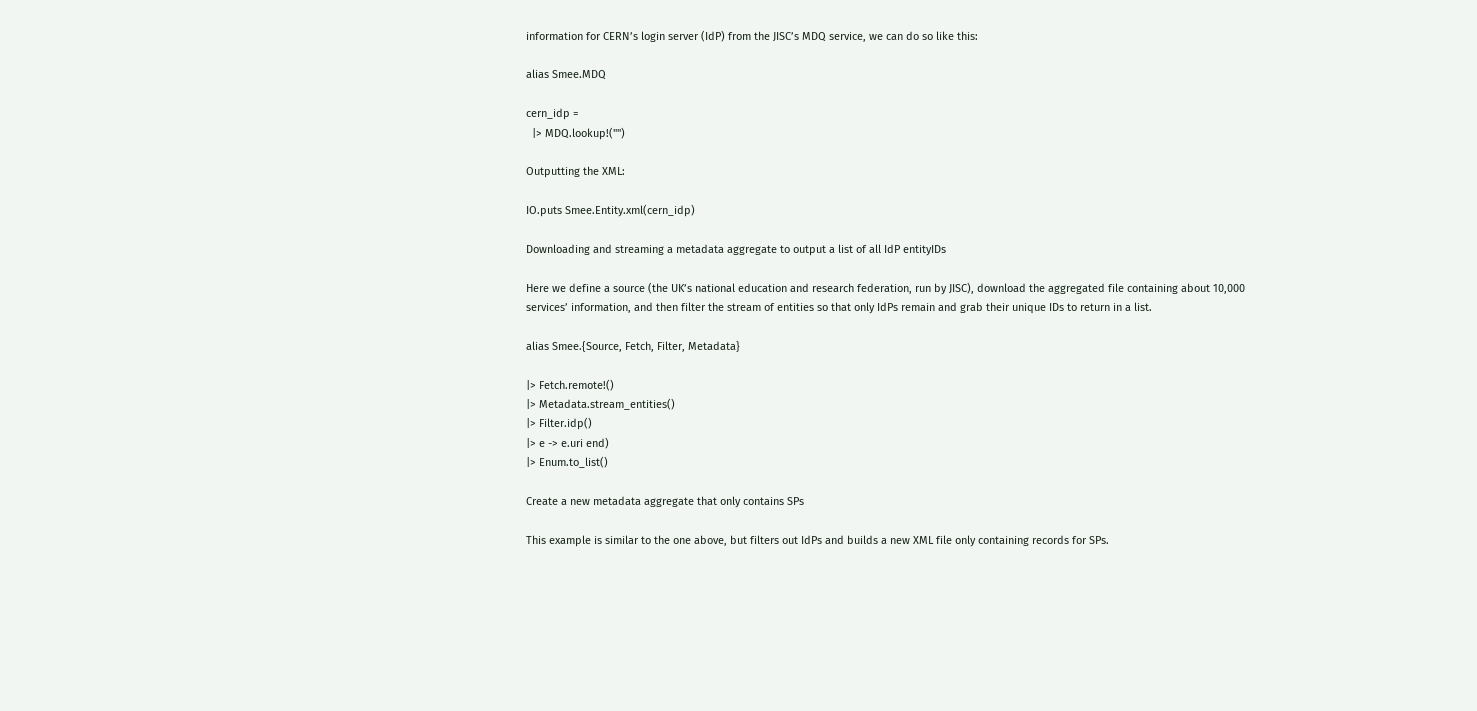information for CERN’s login server (IdP) from the JISC’s MDQ service, we can do so like this:

alias Smee.MDQ

cern_idp =
  |> MDQ.lookup!("")

Outputting the XML:

IO.puts Smee.Entity.xml(cern_idp)

Downloading and streaming a metadata aggregate to output a list of all IdP entityIDs

Here we define a source (the UK’s national education and research federation, run by JISC), download the aggregated file containing about 10,000 services’ information, and then filter the stream of entities so that only IdPs remain and grab their unique IDs to return in a list.

alias Smee.{Source, Fetch, Filter, Metadata}

|> Fetch.remote!()
|> Metadata.stream_entities()
|> Filter.idp()
|> e -> e.uri end)
|> Enum.to_list()

Create a new metadata aggregate that only contains SPs

This example is similar to the one above, but filters out IdPs and builds a new XML file only containing records for SPs.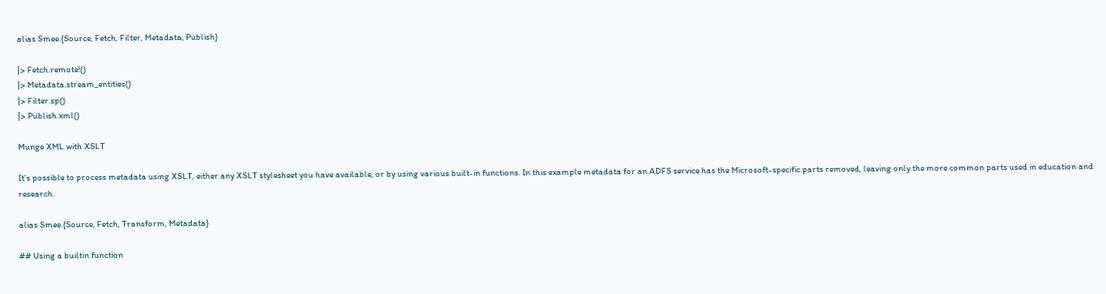alias Smee.{Source, Fetch, Filter, Metadata, Publish}

|> Fetch.remote!()
|> Metadata.stream_entities()
|> Filter.sp()
|> Publish.xml()

Munge XML with XSLT

It’s possible to process metadata using XSLT, either any XSLT stylesheet you have available, or by using various built-in functions. In this example metadata for an ADFS service has the Microsoft-specific parts removed, leaving only the more common parts used in education and research.

alias Smee.{Source, Fetch, Transform, Metadata}

## Using a builtin function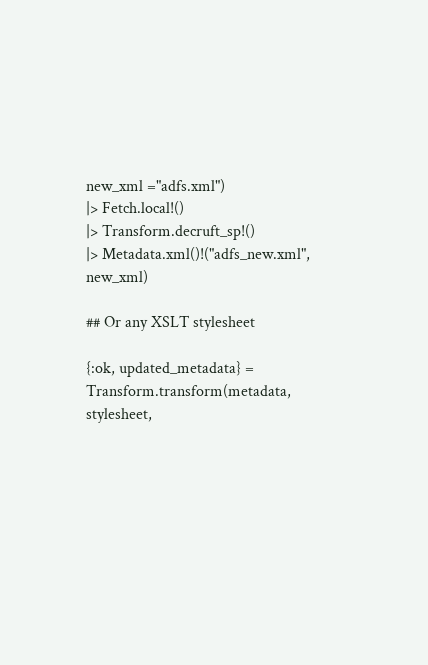new_xml ="adfs.xml")
|> Fetch.local!()
|> Transform.decruft_sp!()
|> Metadata.xml()!("adfs_new.xml", new_xml)

## Or any XSLT stylesheet

{:ok, updated_metadata} = Transform.transform(metadata, stylesheet,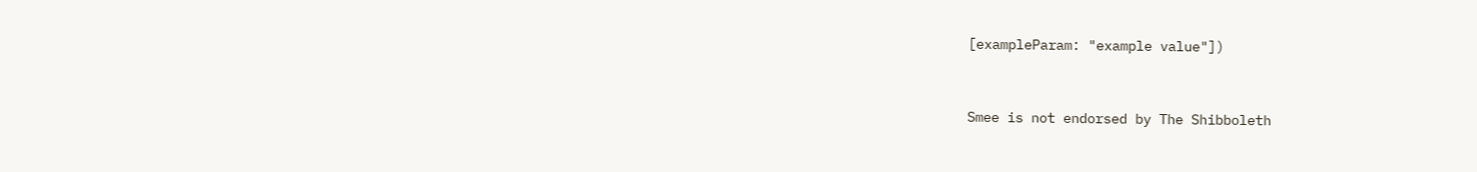[exampleParam: "example value"])


Smee is not endorsed by The Shibboleth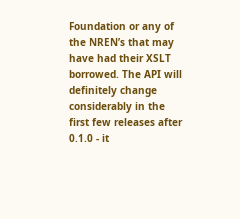Foundation or any of the NREN’s that may have had their XSLT borrowed. The API will definitely change considerably in the first few releases after 0.1.0 - it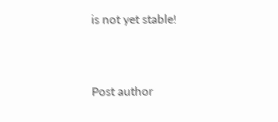is not yet stable!


Post author